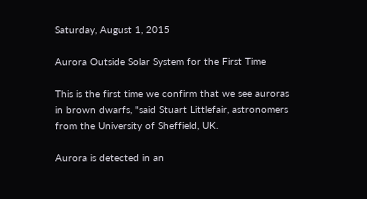Saturday, August 1, 2015

Aurora Outside Solar System for the First Time

This is the first time we confirm that we see auroras in brown dwarfs, "said Stuart Littlefair, astronomers from the University of Sheffield, UK.

Aurora is detected in an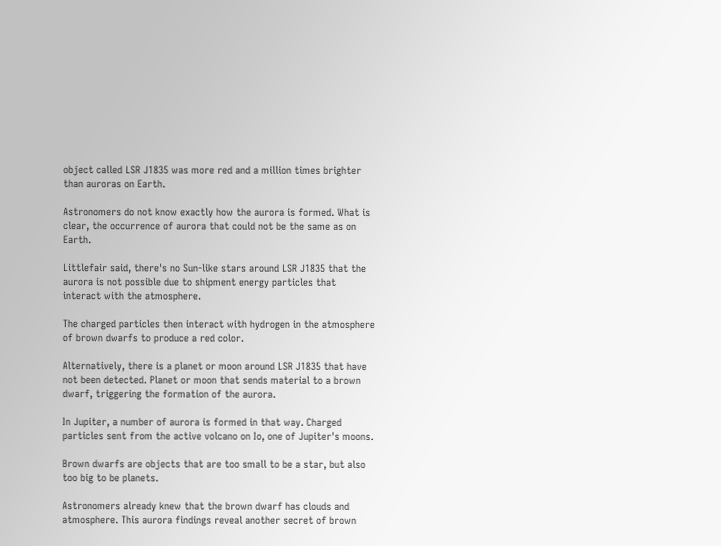object called LSR J1835 was more red and a million times brighter than auroras on Earth.

Astronomers do not know exactly how the aurora is formed. What is clear, the occurrence of aurora that could not be the same as on Earth.

Littlefair said, there's no Sun-like stars around LSR J1835 that the aurora is not possible due to shipment energy particles that interact with the atmosphere.

The charged particles then interact with hydrogen in the atmosphere of brown dwarfs to produce a red color.

Alternatively, there is a planet or moon around LSR J1835 that have not been detected. Planet or moon that sends material to a brown dwarf, triggering the formation of the aurora.

In Jupiter, a number of aurora is formed in that way. Charged particles sent from the active volcano on Io, one of Jupiter's moons.

Brown dwarfs are objects that are too small to be a star, but also too big to be planets.

Astronomers already knew that the brown dwarf has clouds and atmosphere. This aurora findings reveal another secret of brown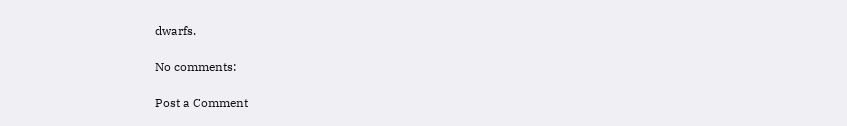dwarfs.

No comments:

Post a Comment